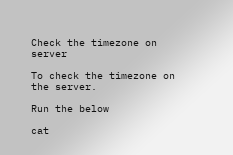Check the timezone on server

To check the timezone on the server.

Run the below

cat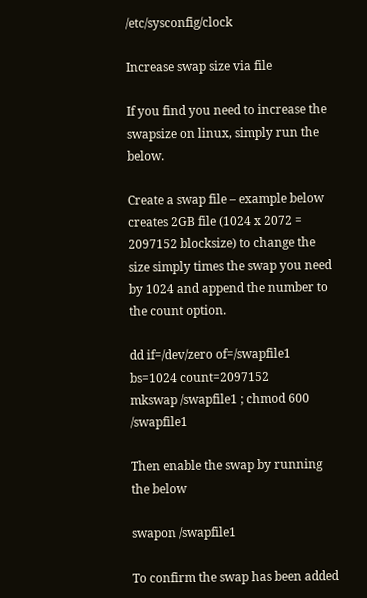/etc/sysconfig/clock

Increase swap size via file

If you find you need to increase the swapsize on linux, simply run the below.

Create a swap file – example below creates 2GB file (1024 x 2072 = 2097152 blocksize) to change the size simply times the swap you need by 1024 and append the number to the count option.

dd if=/dev/zero of=/swapfile1 bs=1024 count=2097152
mkswap /swapfile1 ; chmod 600 /swapfile1

Then enable the swap by running the below

swapon /swapfile1

To confirm the swap has been added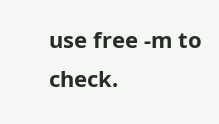use free -m to check.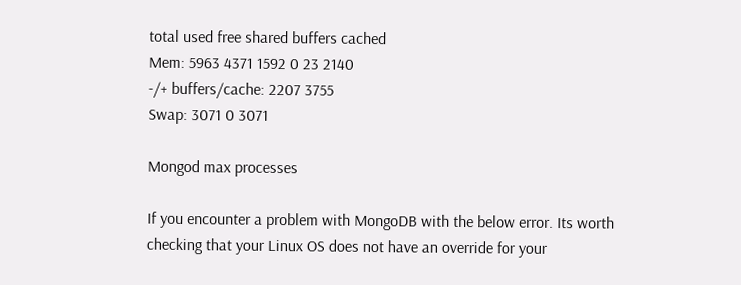total used free shared buffers cached
Mem: 5963 4371 1592 0 23 2140
-/+ buffers/cache: 2207 3755
Swap: 3071 0 3071

Mongod max processes

If you encounter a problem with MongoDB with the below error. Its worth checking that your Linux OS does not have an override for your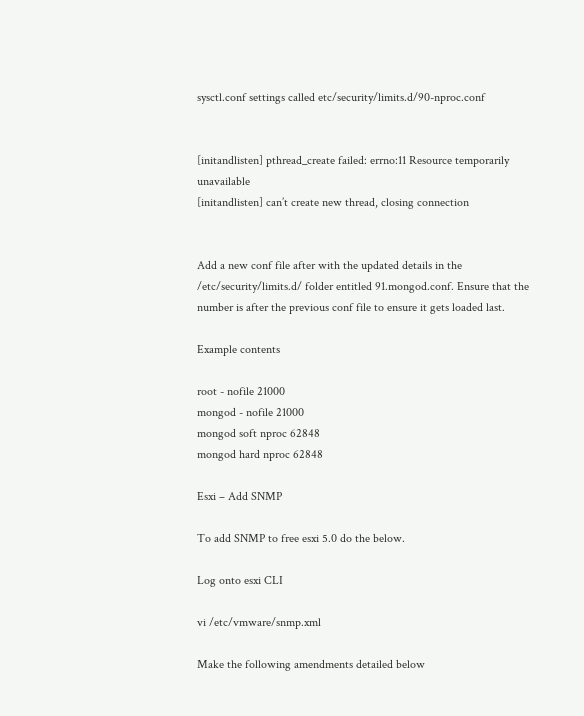sysctl.conf settings called etc/security/limits.d/90-nproc.conf


[initandlisten] pthread_create failed: errno:11 Resource temporarily unavailable
[initandlisten] can’t create new thread, closing connection


Add a new conf file after with the updated details in the /etc/security/limits.d/ folder entitled 91.mongod.conf. Ensure that the number is after the previous conf file to ensure it gets loaded last.

Example contents

root - nofile 21000
mongod - nofile 21000
mongod soft nproc 62848
mongod hard nproc 62848

Esxi – Add SNMP

To add SNMP to free esxi 5.0 do the below.

Log onto esxi CLI

vi /etc/vmware/snmp.xml

Make the following amendments detailed below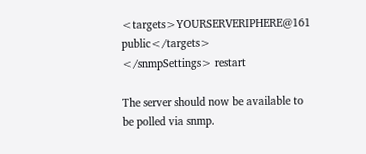<targets>YOURSERVERIPHERE@161 public</targets>
</snmpSettings> restart

The server should now be available to be polled via snmp.